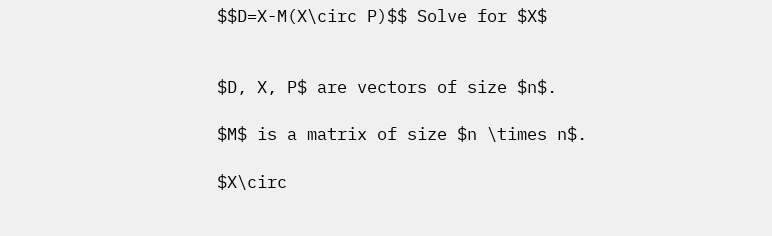$$D=X-M(X\circ P)$$ Solve for $X$


$D, X, P$ are vectors of size $n$.

$M$ is a matrix of size $n \times n$.

$X\circ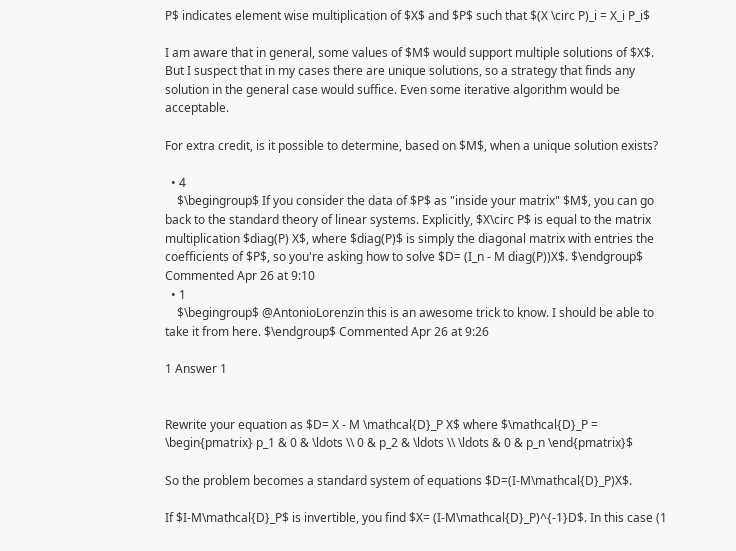P$ indicates element wise multiplication of $X$ and $P$ such that $(X \circ P)_i = X_i P_i$

I am aware that in general, some values of $M$ would support multiple solutions of $X$. But I suspect that in my cases there are unique solutions, so a strategy that finds any solution in the general case would suffice. Even some iterative algorithm would be acceptable.

For extra credit, is it possible to determine, based on $M$, when a unique solution exists?

  • 4
    $\begingroup$ If you consider the data of $P$ as "inside your matrix" $M$, you can go back to the standard theory of linear systems. Explicitly, $X\circ P$ is equal to the matrix multiplication $diag(P) X$, where $diag(P)$ is simply the diagonal matrix with entries the coefficients of $P$, so you're asking how to solve $D= (I_n - M diag(P))X$. $\endgroup$ Commented Apr 26 at 9:10
  • 1
    $\begingroup$ @AntonioLorenzin this is an awesome trick to know. I should be able to take it from here. $\endgroup$ Commented Apr 26 at 9:26

1 Answer 1


Rewrite your equation as $D= X - M \mathcal{D}_P X$ where $\mathcal{D}_P = \begin{pmatrix} p_1 & 0 & \ldots \\ 0 & p_2 & \ldots \\ \ldots & 0 & p_n \end{pmatrix}$

So the problem becomes a standard system of equations $D=(I-M\mathcal{D}_P)X$.

If $I-M\mathcal{D}_P$ is invertible, you find $X= (I-M\mathcal{D}_P)^{-1}D$. In this case (1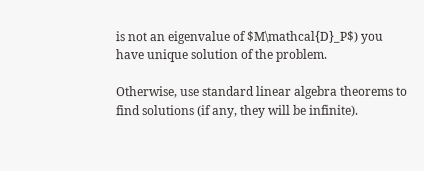is not an eigenvalue of $M\mathcal{D}_P$) you have unique solution of the problem.

Otherwise, use standard linear algebra theorems to find solutions (if any, they will be infinite).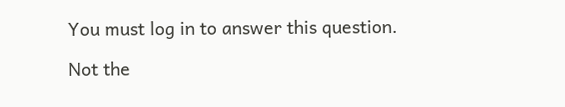You must log in to answer this question.

Not the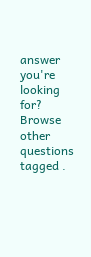answer you're looking for? Browse other questions tagged .